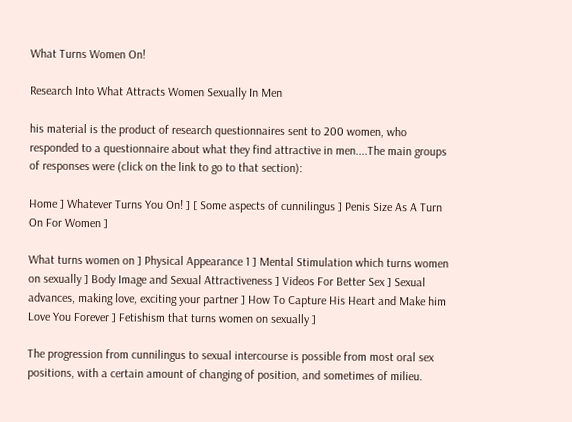What Turns Women On!

Research Into What Attracts Women Sexually In Men

his material is the product of research questionnaires sent to 200 women, who responded to a questionnaire about what they find attractive in men....The main groups of responses were (click on the link to go to that section):

Home ] Whatever Turns You On! ] [ Some aspects of cunnilingus ] Penis Size As A Turn On For Women ]

What turns women on ] Physical Appearance 1 ] Mental Stimulation which turns women on sexually ] Body Image and Sexual Attractiveness ] Videos For Better Sex ] Sexual advances, making love, exciting your partner ] How To Capture His Heart and Make him Love You Forever ] Fetishism that turns women on sexually ]

The progression from cunnilingus to sexual intercourse is possible from most oral sex positions, with a certain amount of changing of position, and sometimes of milieu.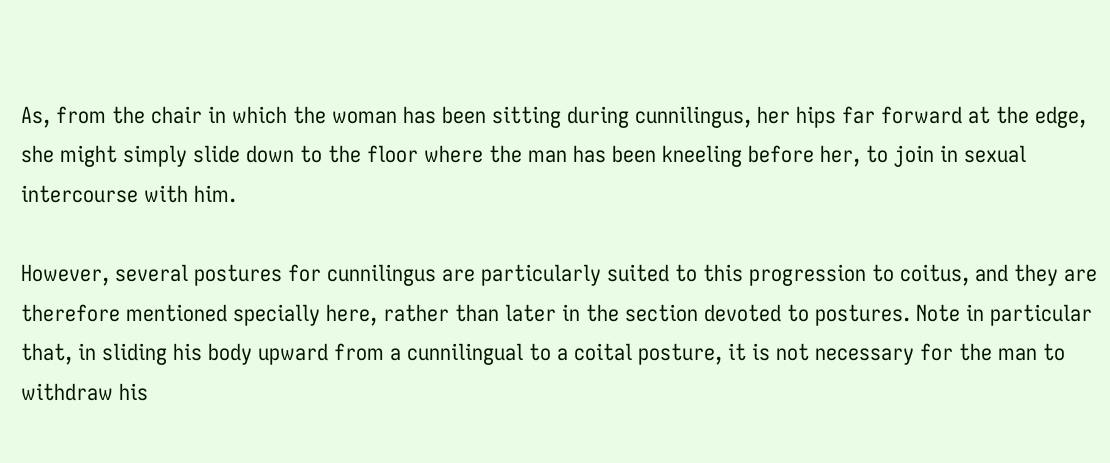As, from the chair in which the woman has been sitting during cunnilingus, her hips far forward at the edge, she might simply slide down to the floor where the man has been kneeling before her, to join in sexual intercourse with him.

However, several postures for cunnilingus are particularly suited to this progression to coitus, and they are therefore mentioned specially here, rather than later in the section devoted to postures. Note in particular that, in sliding his body upward from a cunnilingual to a coital posture, it is not necessary for the man to withdraw his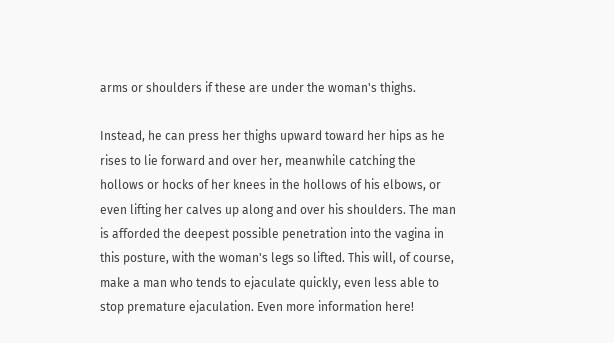arms or shoulders if these are under the woman's thighs.

Instead, he can press her thighs upward toward her hips as he rises to lie forward and over her, meanwhile catching the hollows or hocks of her knees in the hollows of his elbows, or even lifting her calves up along and over his shoulders. The man is afforded the deepest possible penetration into the vagina in this posture, with the woman's legs so lifted. This will, of course, make a man who tends to ejaculate quickly, even less able to stop premature ejaculation. Even more information here!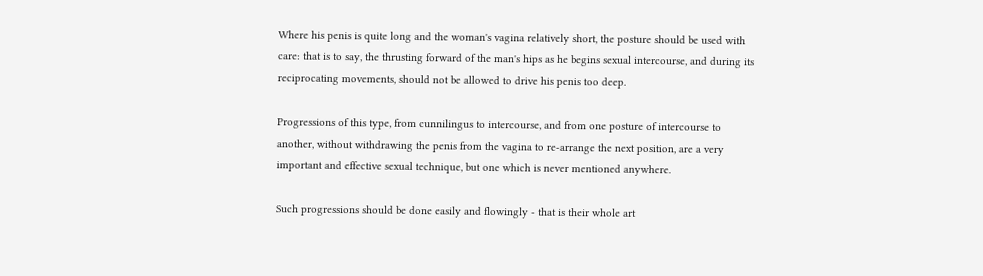Where his penis is quite long and the woman's vagina relatively short, the posture should be used with care: that is to say, the thrusting forward of the man's hips as he begins sexual intercourse, and during its reciprocating movements, should not be allowed to drive his penis too deep.

Progressions of this type, from cunnilingus to intercourse, and from one posture of intercourse to another, without withdrawing the penis from the vagina to re-arrange the next position, are a very important and effective sexual technique, but one which is never mentioned anywhere.

Such progressions should be done easily and flowingly - that is their whole art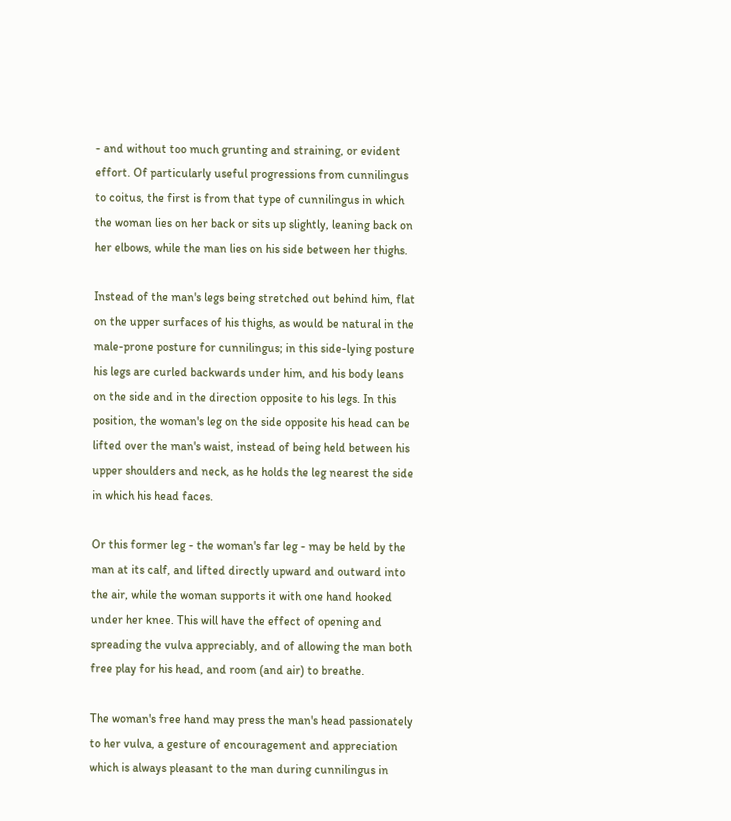- and without too much grunting and straining, or evident effort. Of particularly useful progressions from cunnilingus to coitus, the first is from that type of cunnilingus in which the woman lies on her back or sits up slightly, leaning back on her elbows, while the man lies on his side between her thighs.

Instead of the man's legs being stretched out behind him, flat on the upper surfaces of his thighs, as would be natural in the male-prone posture for cunnilingus; in this side-lying posture his legs are curled backwards under him, and his body leans on the side and in the direction opposite to his legs. In this position, the woman's leg on the side opposite his head can be lifted over the man's waist, instead of being held between his upper shoulders and neck, as he holds the leg nearest the side in which his head faces.

Or this former leg - the woman's far leg - may be held by the man at its calf, and lifted directly upward and outward into the air, while the woman supports it with one hand hooked under her knee. This will have the effect of opening and spreading the vulva appreciably, and of allowing the man both free play for his head, and room (and air) to breathe.

The woman's free hand may press the man's head passionately to her vulva, a gesture of encouragement and appreciation which is always pleasant to the man during cunnilingus in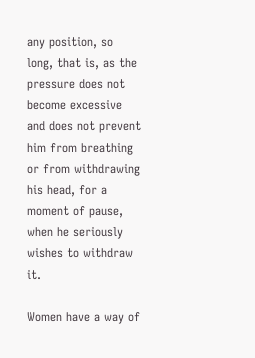any position, so long, that is, as the pressure does not become excessive and does not prevent him from breathing or from withdrawing his head, for a moment of pause, when he seriously wishes to withdraw it.

Women have a way of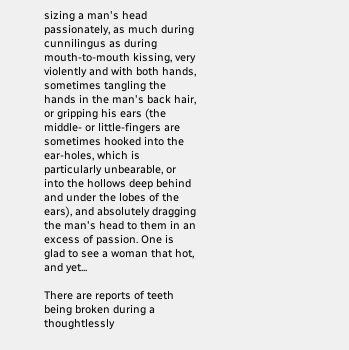sizing a man's head passionately, as much during cunnilingus as during mouth-to-mouth kissing, very violently and with both hands, sometimes tangling the hands in the man's back hair, or gripping his ears (the middle- or little-fingers are sometimes hooked into the ear-holes, which is particularly unbearable, or into the hollows deep behind and under the lobes of the ears), and absolutely dragging the man's head to them in an excess of passion. One is glad to see a woman that hot, and yet...

There are reports of teeth being broken during a thoughtlessly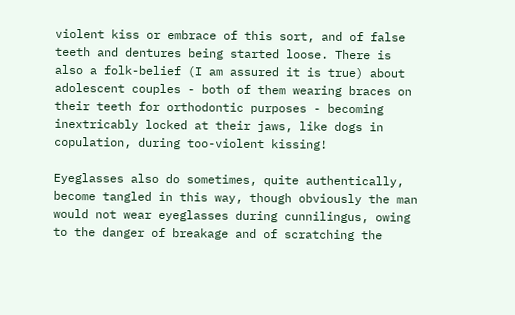violent kiss or embrace of this sort, and of false teeth and dentures being started loose. There is also a folk-belief (I am assured it is true) about adolescent couples - both of them wearing braces on their teeth for orthodontic purposes - becoming inextricably locked at their jaws, like dogs in copulation, during too-violent kissing!

Eyeglasses also do sometimes, quite authentically, become tangled in this way, though obviously the man would not wear eyeglasses during cunnilingus, owing to the danger of breakage and of scratching the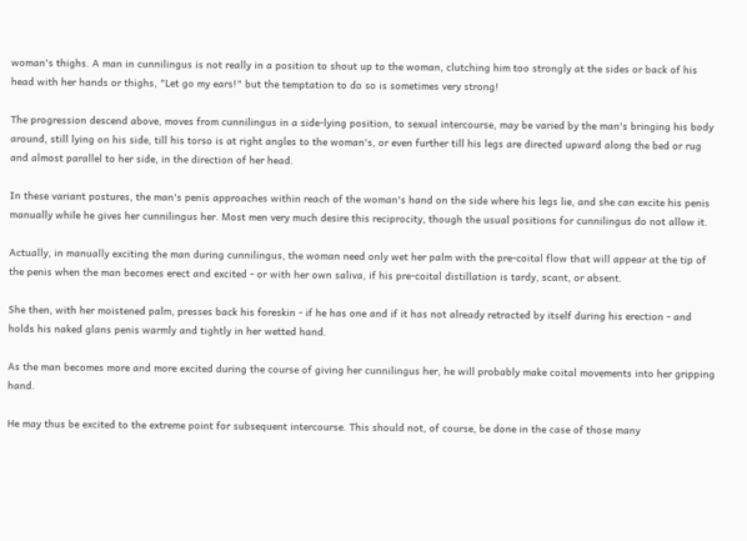woman's thighs. A man in cunnilingus is not really in a position to shout up to the woman, clutching him too strongly at the sides or back of his head with her hands or thighs, "Let go my ears!" but the temptation to do so is sometimes very strong!

The progression descend above, moves from cunnilingus in a side-lying position, to sexual intercourse, may be varied by the man's bringing his body around, still lying on his side, till his torso is at right angles to the woman's, or even further till his legs are directed upward along the bed or rug and almost parallel to her side, in the direction of her head.

In these variant postures, the man's penis approaches within reach of the woman's hand on the side where his legs lie, and she can excite his penis manually while he gives her cunnilingus her. Most men very much desire this reciprocity, though the usual positions for cunnilingus do not allow it.

Actually, in manually exciting the man during cunnilingus, the woman need only wet her palm with the pre-coital flow that will appear at the tip of the penis when the man becomes erect and excited - or with her own saliva, if his pre-coital distillation is tardy, scant, or absent.

She then, with her moistened palm, presses back his foreskin - if he has one and if it has not already retracted by itself during his erection - and holds his naked glans penis warmly and tightly in her wetted hand.

As the man becomes more and more excited during the course of giving her cunnilingus her, he will probably make coital movements into her gripping hand.

He may thus be excited to the extreme point for subsequent intercourse. This should not, of course, be done in the case of those many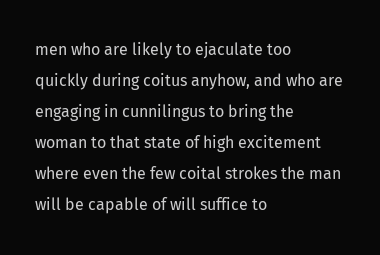men who are likely to ejaculate too quickly during coitus anyhow, and who are engaging in cunnilingus to bring the woman to that state of high excitement where even the few coital strokes the man will be capable of will suffice to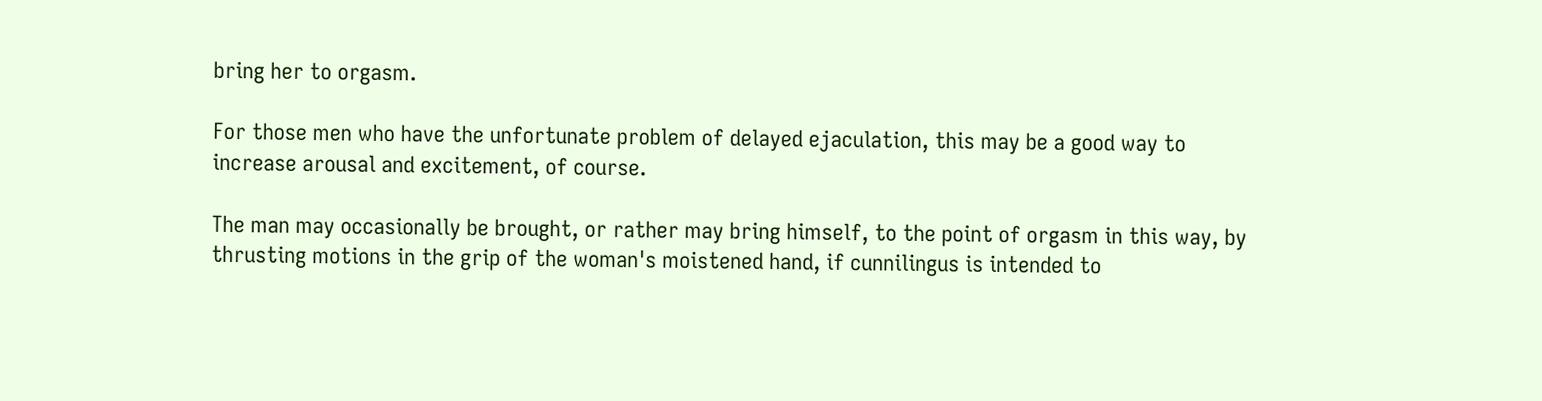bring her to orgasm.

For those men who have the unfortunate problem of delayed ejaculation, this may be a good way to increase arousal and excitement, of course.

The man may occasionally be brought, or rather may bring himself, to the point of orgasm in this way, by thrusting motions in the grip of the woman's moistened hand, if cunnilingus is intended to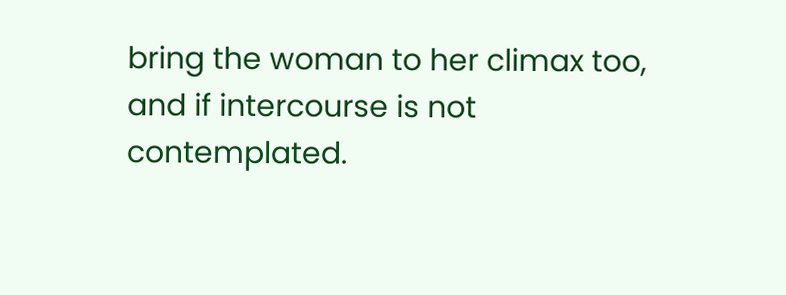bring the woman to her climax too, and if intercourse is not contemplated.